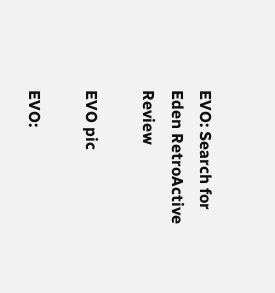EVO: Search for Eden RetroActive Review

EVO pic

EVO: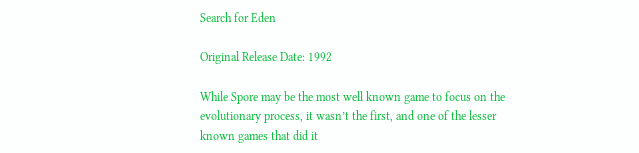Search for Eden

Original Release Date: 1992

While Spore may be the most well known game to focus on the evolutionary process, it wasn’t the first, and one of the lesser known games that did it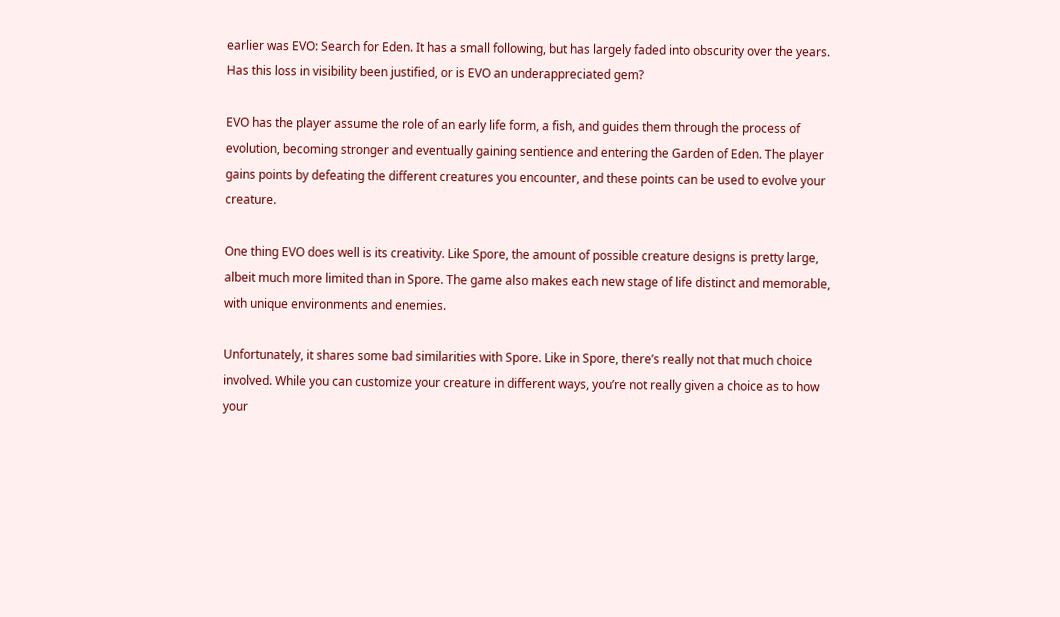earlier was EVO: Search for Eden. It has a small following, but has largely faded into obscurity over the years. Has this loss in visibility been justified, or is EVO an underappreciated gem?

EVO has the player assume the role of an early life form, a fish, and guides them through the process of evolution, becoming stronger and eventually gaining sentience and entering the Garden of Eden. The player gains points by defeating the different creatures you encounter, and these points can be used to evolve your creature.

One thing EVO does well is its creativity. Like Spore, the amount of possible creature designs is pretty large, albeit much more limited than in Spore. The game also makes each new stage of life distinct and memorable, with unique environments and enemies.

Unfortunately, it shares some bad similarities with Spore. Like in Spore, there’s really not that much choice involved. While you can customize your creature in different ways, you’re not really given a choice as to how your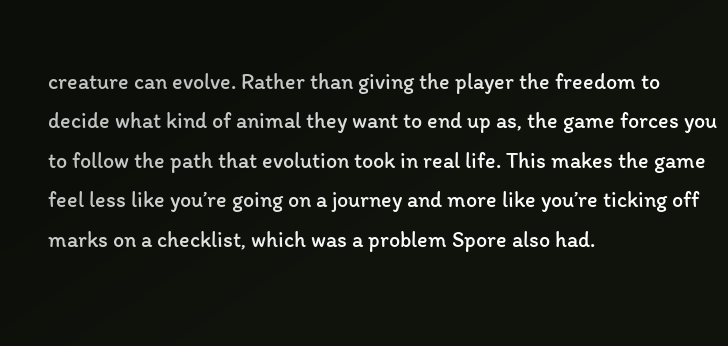creature can evolve. Rather than giving the player the freedom to decide what kind of animal they want to end up as, the game forces you to follow the path that evolution took in real life. This makes the game feel less like you’re going on a journey and more like you’re ticking off marks on a checklist, which was a problem Spore also had.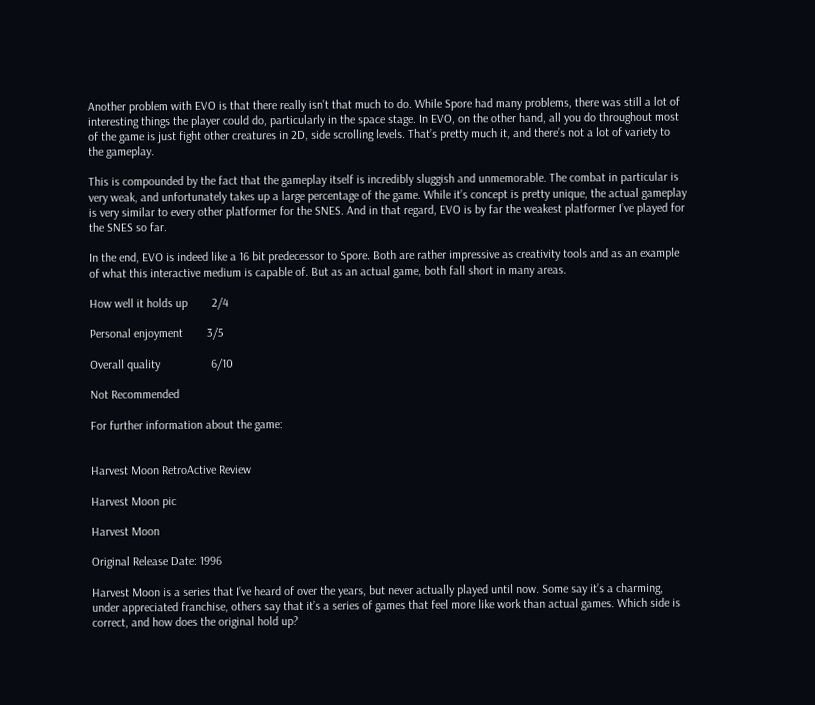Another problem with EVO is that there really isn’t that much to do. While Spore had many problems, there was still a lot of interesting things the player could do, particularly in the space stage. In EVO, on the other hand, all you do throughout most of the game is just fight other creatures in 2D, side scrolling levels. That’s pretty much it, and there’s not a lot of variety to the gameplay.

This is compounded by the fact that the gameplay itself is incredibly sluggish and unmemorable. The combat in particular is very weak, and unfortunately takes up a large percentage of the game. While it’s concept is pretty unique, the actual gameplay is very similar to every other platformer for the SNES. And in that regard, EVO is by far the weakest platformer I’ve played for the SNES so far.

In the end, EVO is indeed like a 16 bit predecessor to Spore. Both are rather impressive as creativity tools and as an example of what this interactive medium is capable of. But as an actual game, both fall short in many areas.

How well it holds up        2/4

Personal enjoyment        3/5

Overall quality                 6/10

Not Recommended

For further information about the game:


Harvest Moon RetroActive Review

Harvest Moon pic

Harvest Moon

Original Release Date: 1996

Harvest Moon is a series that I’ve heard of over the years, but never actually played until now. Some say it’s a charming, under appreciated franchise, others say that it’s a series of games that feel more like work than actual games. Which side is correct, and how does the original hold up?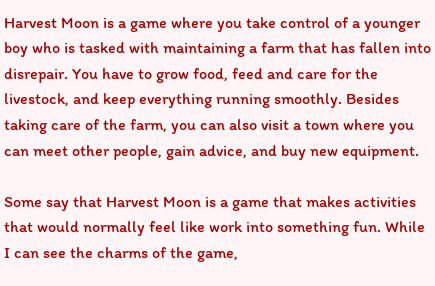Harvest Moon is a game where you take control of a younger boy who is tasked with maintaining a farm that has fallen into disrepair. You have to grow food, feed and care for the livestock, and keep everything running smoothly. Besides taking care of the farm, you can also visit a town where you can meet other people, gain advice, and buy new equipment.

Some say that Harvest Moon is a game that makes activities that would normally feel like work into something fun. While I can see the charms of the game,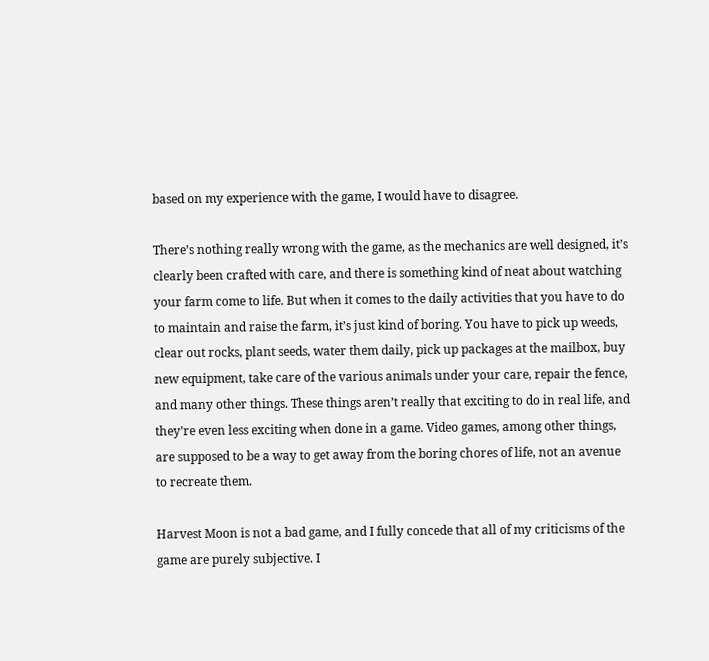based on my experience with the game, I would have to disagree.

There’s nothing really wrong with the game, as the mechanics are well designed, it’s clearly been crafted with care, and there is something kind of neat about watching your farm come to life. But when it comes to the daily activities that you have to do to maintain and raise the farm, it’s just kind of boring. You have to pick up weeds, clear out rocks, plant seeds, water them daily, pick up packages at the mailbox, buy new equipment, take care of the various animals under your care, repair the fence, and many other things. These things aren’t really that exciting to do in real life, and they’re even less exciting when done in a game. Video games, among other things, are supposed to be a way to get away from the boring chores of life, not an avenue to recreate them.

Harvest Moon is not a bad game, and I fully concede that all of my criticisms of the game are purely subjective. I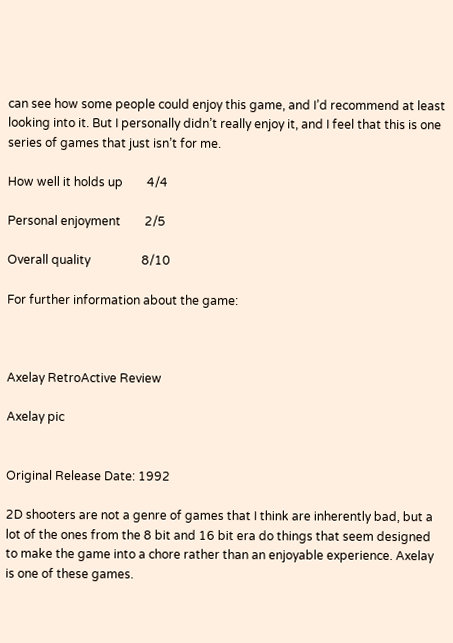can see how some people could enjoy this game, and I’d recommend at least looking into it. But I personally didn’t really enjoy it, and I feel that this is one series of games that just isn’t for me.

How well it holds up        4/4

Personal enjoyment        2/5

Overall quality                 8/10

For further information about the game:



Axelay RetroActive Review

Axelay pic


Original Release Date: 1992

2D shooters are not a genre of games that I think are inherently bad, but a lot of the ones from the 8 bit and 16 bit era do things that seem designed to make the game into a chore rather than an enjoyable experience. Axelay is one of these games.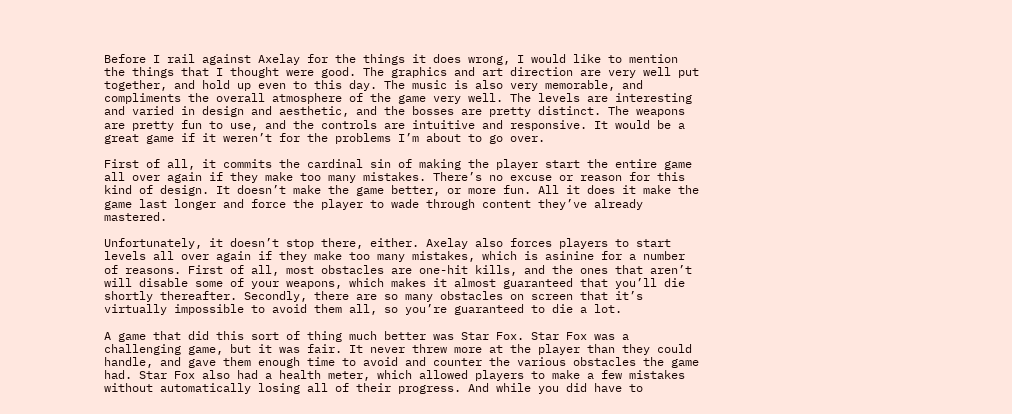Before I rail against Axelay for the things it does wrong, I would like to mention the things that I thought were good. The graphics and art direction are very well put together, and hold up even to this day. The music is also very memorable, and compliments the overall atmosphere of the game very well. The levels are interesting and varied in design and aesthetic, and the bosses are pretty distinct. The weapons are pretty fun to use, and the controls are intuitive and responsive. It would be a great game if it weren’t for the problems I’m about to go over.

First of all, it commits the cardinal sin of making the player start the entire game all over again if they make too many mistakes. There’s no excuse or reason for this kind of design. It doesn’t make the game better, or more fun. All it does it make the game last longer and force the player to wade through content they’ve already mastered.

Unfortunately, it doesn’t stop there, either. Axelay also forces players to start levels all over again if they make too many mistakes, which is asinine for a number of reasons. First of all, most obstacles are one-hit kills, and the ones that aren’t will disable some of your weapons, which makes it almost guaranteed that you’ll die shortly thereafter. Secondly, there are so many obstacles on screen that it’s virtually impossible to avoid them all, so you’re guaranteed to die a lot.

A game that did this sort of thing much better was Star Fox. Star Fox was a challenging game, but it was fair. It never threw more at the player than they could handle, and gave them enough time to avoid and counter the various obstacles the game had. Star Fox also had a health meter, which allowed players to make a few mistakes without automatically losing all of their progress. And while you did have to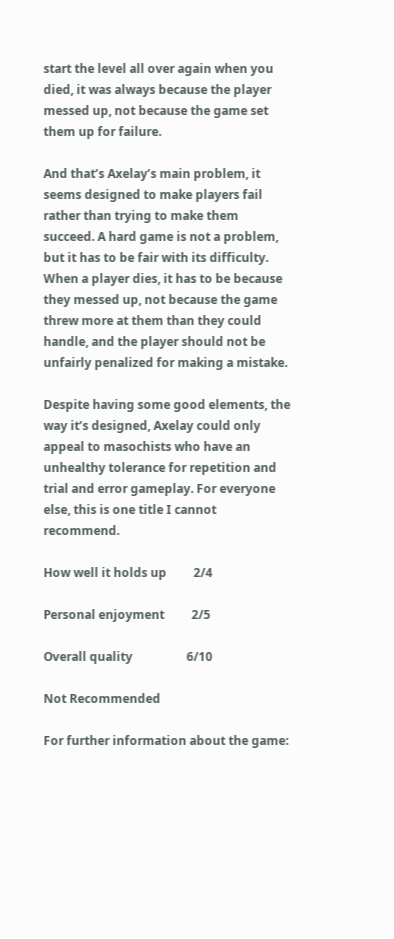start the level all over again when you died, it was always because the player messed up, not because the game set them up for failure.

And that’s Axelay’s main problem, it seems designed to make players fail rather than trying to make them succeed. A hard game is not a problem, but it has to be fair with its difficulty. When a player dies, it has to be because they messed up, not because the game threw more at them than they could handle, and the player should not be unfairly penalized for making a mistake.

Despite having some good elements, the way it’s designed, Axelay could only appeal to masochists who have an unhealthy tolerance for repetition and trial and error gameplay. For everyone else, this is one title I cannot recommend.

How well it holds up         2/4

Personal enjoyment         2/5

Overall quality                  6/10

Not Recommended

For further information about the game: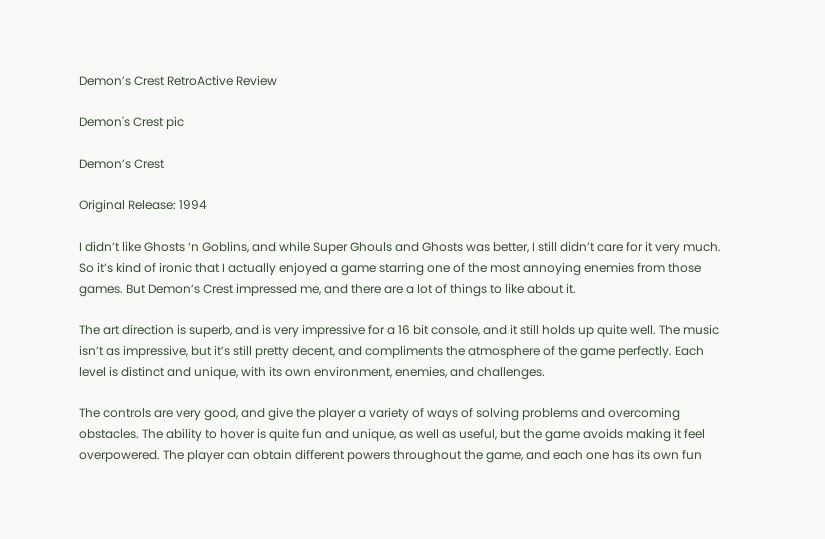Demon’s Crest RetroActive Review

Demon's Crest pic

Demon’s Crest

Original Release: 1994

I didn’t like Ghosts ‘n Goblins, and while Super Ghouls and Ghosts was better, I still didn’t care for it very much. So it’s kind of ironic that I actually enjoyed a game starring one of the most annoying enemies from those games. But Demon’s Crest impressed me, and there are a lot of things to like about it.

The art direction is superb, and is very impressive for a 16 bit console, and it still holds up quite well. The music isn’t as impressive, but it’s still pretty decent, and compliments the atmosphere of the game perfectly. Each level is distinct and unique, with its own environment, enemies, and challenges.

The controls are very good, and give the player a variety of ways of solving problems and overcoming obstacles. The ability to hover is quite fun and unique, as well as useful, but the game avoids making it feel overpowered. The player can obtain different powers throughout the game, and each one has its own fun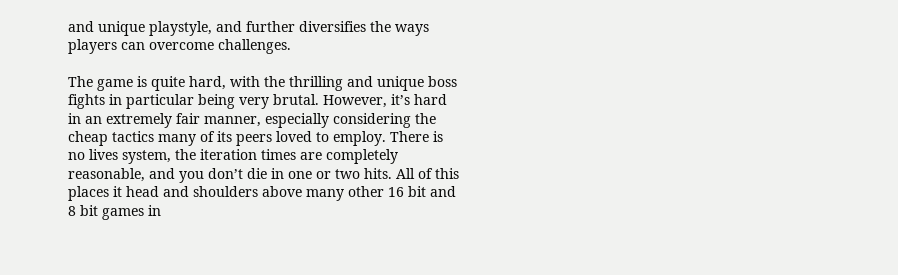and unique playstyle, and further diversifies the ways players can overcome challenges.

The game is quite hard, with the thrilling and unique boss fights in particular being very brutal. However, it’s hard in an extremely fair manner, especially considering the cheap tactics many of its peers loved to employ. There is no lives system, the iteration times are completely reasonable, and you don’t die in one or two hits. All of this places it head and shoulders above many other 16 bit and 8 bit games in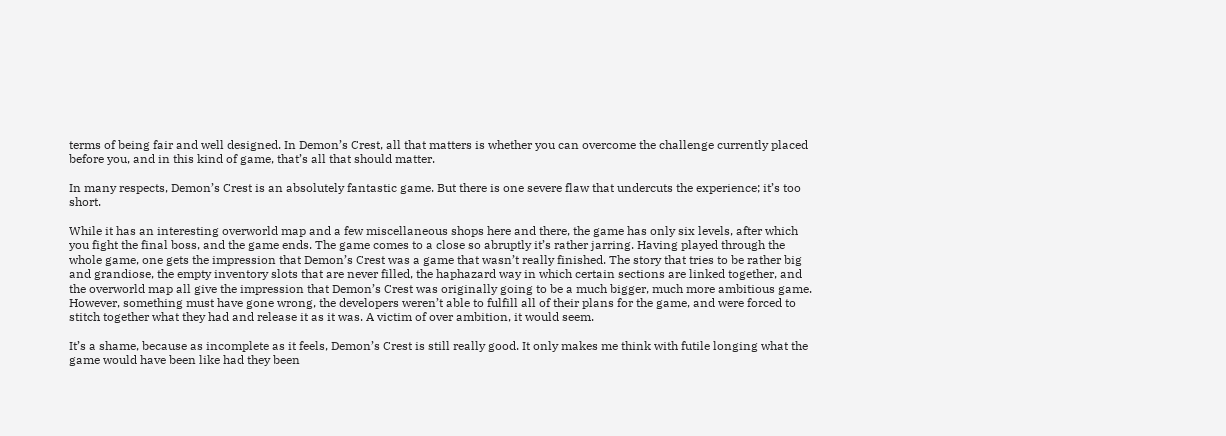terms of being fair and well designed. In Demon’s Crest, all that matters is whether you can overcome the challenge currently placed before you, and in this kind of game, that’s all that should matter.

In many respects, Demon’s Crest is an absolutely fantastic game. But there is one severe flaw that undercuts the experience; it’s too short.

While it has an interesting overworld map and a few miscellaneous shops here and there, the game has only six levels, after which you fight the final boss, and the game ends. The game comes to a close so abruptly it’s rather jarring. Having played through the whole game, one gets the impression that Demon’s Crest was a game that wasn’t really finished. The story that tries to be rather big and grandiose, the empty inventory slots that are never filled, the haphazard way in which certain sections are linked together, and the overworld map all give the impression that Demon’s Crest was originally going to be a much bigger, much more ambitious game. However, something must have gone wrong, the developers weren’t able to fulfill all of their plans for the game, and were forced to stitch together what they had and release it as it was. A victim of over ambition, it would seem.

It’s a shame, because as incomplete as it feels, Demon’s Crest is still really good. It only makes me think with futile longing what the game would have been like had they been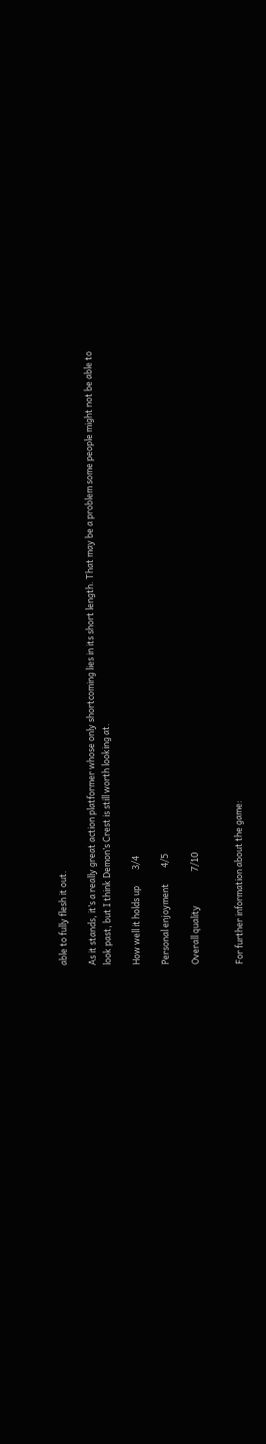able to fully flesh it out.

As it stands, it’s a really great action platformer whose only shortcoming lies in its short length. That may be a problem some people might not be able to look past, but I think Demon’s Crest is still worth looking at.

How well it holds up        3/4

Personal enjoyment        4/5

Overall quality                 7/10


For further information about the game: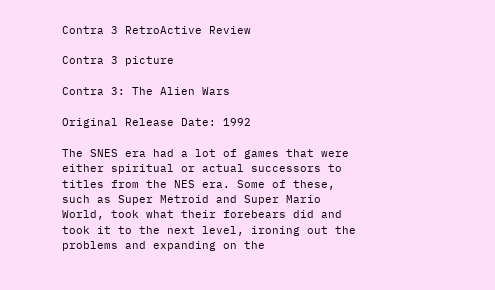Contra 3 RetroActive Review

Contra 3 picture

Contra 3: The Alien Wars

Original Release Date: 1992

The SNES era had a lot of games that were either spiritual or actual successors to titles from the NES era. Some of these, such as Super Metroid and Super Mario World, took what their forebears did and took it to the next level, ironing out the problems and expanding on the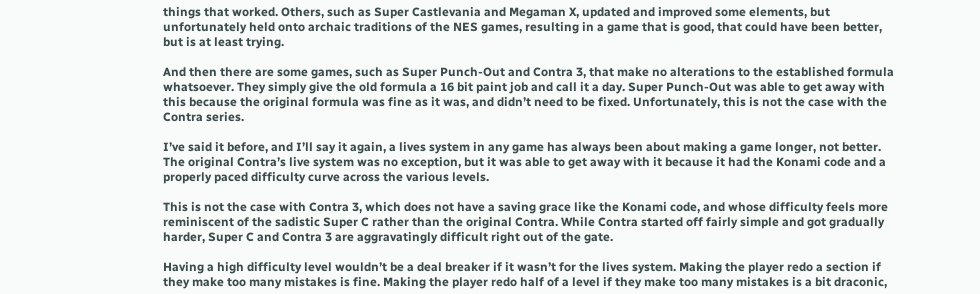things that worked. Others, such as Super Castlevania and Megaman X, updated and improved some elements, but unfortunately held onto archaic traditions of the NES games, resulting in a game that is good, that could have been better, but is at least trying.

And then there are some games, such as Super Punch-Out and Contra 3, that make no alterations to the established formula whatsoever. They simply give the old formula a 16 bit paint job and call it a day. Super Punch-Out was able to get away with this because the original formula was fine as it was, and didn’t need to be fixed. Unfortunately, this is not the case with the Contra series.

I’ve said it before, and I’ll say it again, a lives system in any game has always been about making a game longer, not better. The original Contra’s live system was no exception, but it was able to get away with it because it had the Konami code and a properly paced difficulty curve across the various levels.

This is not the case with Contra 3, which does not have a saving grace like the Konami code, and whose difficulty feels more reminiscent of the sadistic Super C rather than the original Contra. While Contra started off fairly simple and got gradually harder, Super C and Contra 3 are aggravatingly difficult right out of the gate.

Having a high difficulty level wouldn’t be a deal breaker if it wasn’t for the lives system. Making the player redo a section if they make too many mistakes is fine. Making the player redo half of a level if they make too many mistakes is a bit draconic,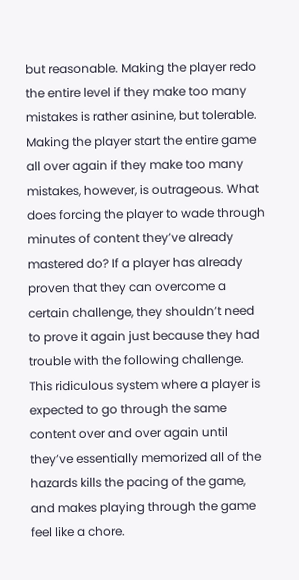but reasonable. Making the player redo the entire level if they make too many mistakes is rather asinine, but tolerable. Making the player start the entire game all over again if they make too many mistakes, however, is outrageous. What does forcing the player to wade through minutes of content they’ve already mastered do? If a player has already proven that they can overcome a certain challenge, they shouldn’t need to prove it again just because they had trouble with the following challenge. This ridiculous system where a player is expected to go through the same content over and over again until they’ve essentially memorized all of the hazards kills the pacing of the game, and makes playing through the game feel like a chore.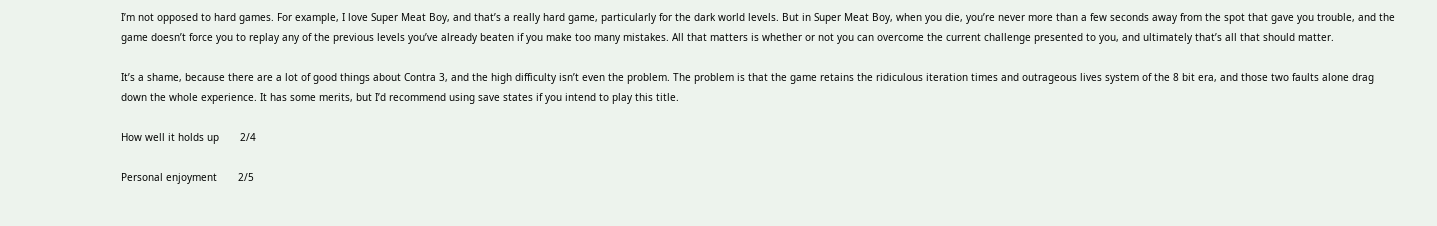I’m not opposed to hard games. For example, I love Super Meat Boy, and that’s a really hard game, particularly for the dark world levels. But in Super Meat Boy, when you die, you’re never more than a few seconds away from the spot that gave you trouble, and the game doesn’t force you to replay any of the previous levels you’ve already beaten if you make too many mistakes. All that matters is whether or not you can overcome the current challenge presented to you, and ultimately that’s all that should matter.

It’s a shame, because there are a lot of good things about Contra 3, and the high difficulty isn’t even the problem. The problem is that the game retains the ridiculous iteration times and outrageous lives system of the 8 bit era, and those two faults alone drag down the whole experience. It has some merits, but I’d recommend using save states if you intend to play this title.

How well it holds up       2/4

Personal enjoyment       2/5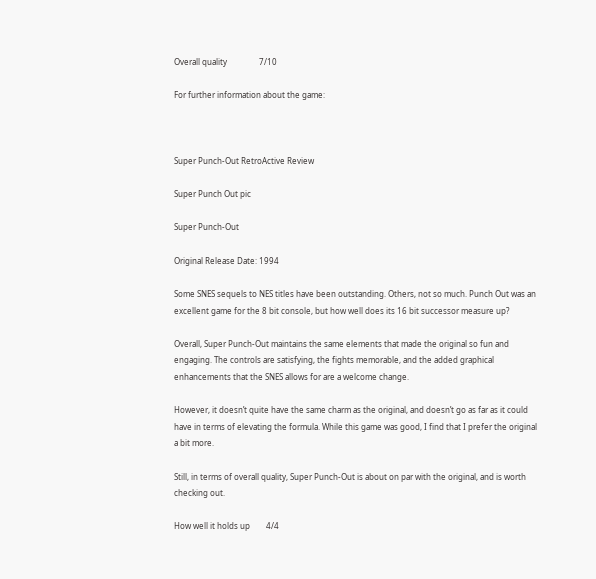Overall quality                7/10

For further information about the game:



Super Punch-Out RetroActive Review

Super Punch Out pic

Super Punch-Out

Original Release Date: 1994

Some SNES sequels to NES titles have been outstanding. Others, not so much. Punch Out was an excellent game for the 8 bit console, but how well does its 16 bit successor measure up?

Overall, Super Punch-Out maintains the same elements that made the original so fun and engaging. The controls are satisfying, the fights memorable, and the added graphical enhancements that the SNES allows for are a welcome change.

However, it doesn’t quite have the same charm as the original, and doesn’t go as far as it could have in terms of elevating the formula. While this game was good, I find that I prefer the original a bit more.

Still, in terms of overall quality, Super Punch-Out is about on par with the original, and is worth checking out.

How well it holds up        4/4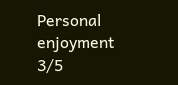Personal enjoyment        3/5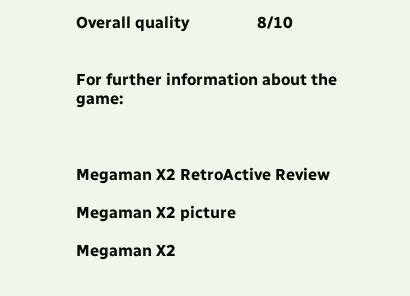Overall quality                 8/10


For further information about the game:



Megaman X2 RetroActive Review

Megaman X2 picture

Megaman X2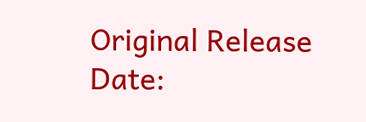Original Release Date: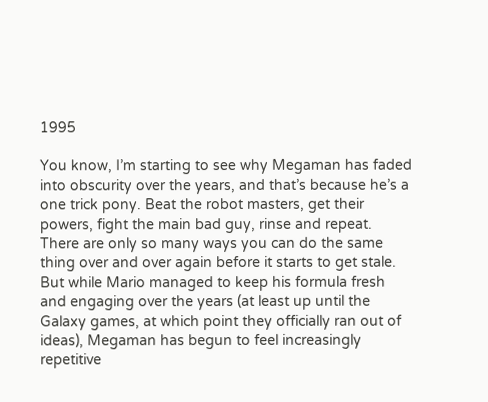1995

You know, I’m starting to see why Megaman has faded into obscurity over the years, and that’s because he’s a one trick pony. Beat the robot masters, get their powers, fight the main bad guy, rinse and repeat. There are only so many ways you can do the same thing over and over again before it starts to get stale. But while Mario managed to keep his formula fresh and engaging over the years (at least up until the Galaxy games, at which point they officially ran out of ideas), Megaman has begun to feel increasingly repetitive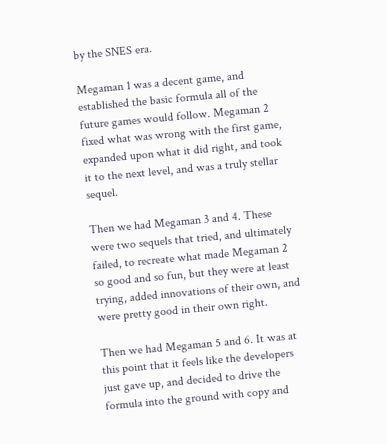by the SNES era.

Megaman 1 was a decent game, and established the basic formula all of the future games would follow. Megaman 2 fixed what was wrong with the first game, expanded upon what it did right, and took it to the next level, and was a truly stellar sequel.

Then we had Megaman 3 and 4. These were two sequels that tried, and ultimately failed, to recreate what made Megaman 2 so good and so fun, but they were at least trying, added innovations of their own, and were pretty good in their own right.

Then we had Megaman 5 and 6. It was at this point that it feels like the developers just gave up, and decided to drive the formula into the ground with copy and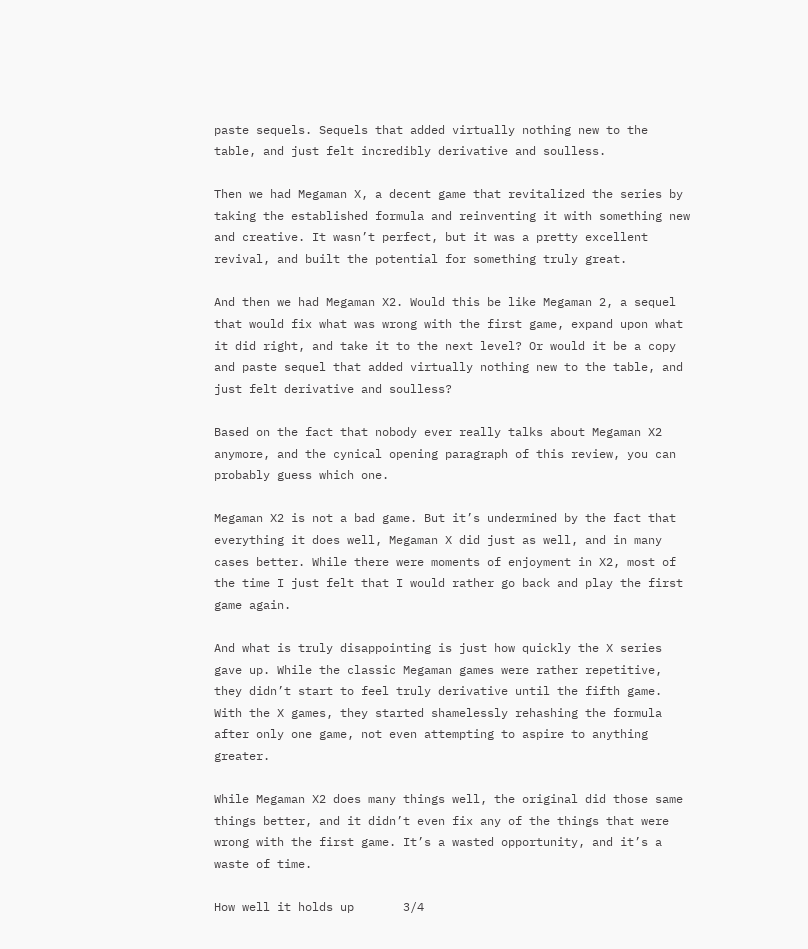paste sequels. Sequels that added virtually nothing new to the table, and just felt incredibly derivative and soulless.

Then we had Megaman X, a decent game that revitalized the series by taking the established formula and reinventing it with something new and creative. It wasn’t perfect, but it was a pretty excellent revival, and built the potential for something truly great.

And then we had Megaman X2. Would this be like Megaman 2, a sequel that would fix what was wrong with the first game, expand upon what it did right, and take it to the next level? Or would it be a copy and paste sequel that added virtually nothing new to the table, and just felt derivative and soulless?

Based on the fact that nobody ever really talks about Megaman X2 anymore, and the cynical opening paragraph of this review, you can probably guess which one.

Megaman X2 is not a bad game. But it’s undermined by the fact that everything it does well, Megaman X did just as well, and in many cases better. While there were moments of enjoyment in X2, most of the time I just felt that I would rather go back and play the first game again.

And what is truly disappointing is just how quickly the X series gave up. While the classic Megaman games were rather repetitive, they didn’t start to feel truly derivative until the fifth game. With the X games, they started shamelessly rehashing the formula after only one game, not even attempting to aspire to anything greater.

While Megaman X2 does many things well, the original did those same things better, and it didn’t even fix any of the things that were wrong with the first game. It’s a wasted opportunity, and it’s a waste of time.

How well it holds up       3/4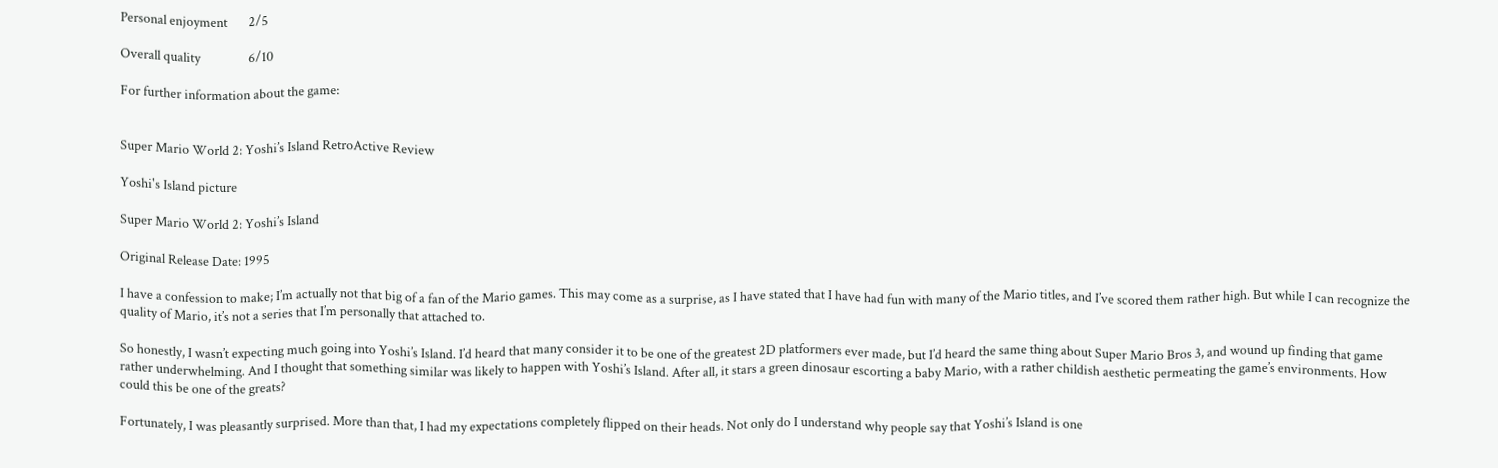Personal enjoyment       2/5

Overall quality                6/10

For further information about the game:


Super Mario World 2: Yoshi’s Island RetroActive Review

Yoshi's Island picture

Super Mario World 2: Yoshi’s Island

Original Release Date: 1995

I have a confession to make; I’m actually not that big of a fan of the Mario games. This may come as a surprise, as I have stated that I have had fun with many of the Mario titles, and I’ve scored them rather high. But while I can recognize the quality of Mario, it’s not a series that I’m personally that attached to.

So honestly, I wasn’t expecting much going into Yoshi’s Island. I’d heard that many consider it to be one of the greatest 2D platformers ever made, but I’d heard the same thing about Super Mario Bros 3, and wound up finding that game rather underwhelming. And I thought that something similar was likely to happen with Yoshi’s Island. After all, it stars a green dinosaur escorting a baby Mario, with a rather childish aesthetic permeating the game’s environments. How could this be one of the greats?

Fortunately, I was pleasantly surprised. More than that, I had my expectations completely flipped on their heads. Not only do I understand why people say that Yoshi’s Island is one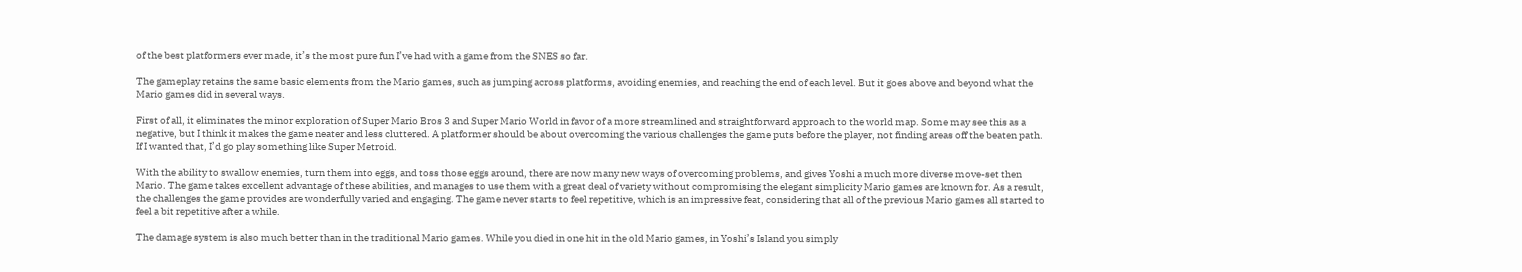of the best platformers ever made, it’s the most pure fun I’ve had with a game from the SNES so far.

The gameplay retains the same basic elements from the Mario games, such as jumping across platforms, avoiding enemies, and reaching the end of each level. But it goes above and beyond what the Mario games did in several ways.

First of all, it eliminates the minor exploration of Super Mario Bros 3 and Super Mario World in favor of a more streamlined and straightforward approach to the world map. Some may see this as a negative, but I think it makes the game neater and less cluttered. A platformer should be about overcoming the various challenges the game puts before the player, not finding areas off the beaten path. If I wanted that, I’d go play something like Super Metroid.

With the ability to swallow enemies, turn them into eggs, and toss those eggs around, there are now many new ways of overcoming problems, and gives Yoshi a much more diverse move-set then Mario. The game takes excellent advantage of these abilities, and manages to use them with a great deal of variety without compromising the elegant simplicity Mario games are known for. As a result, the challenges the game provides are wonderfully varied and engaging. The game never starts to feel repetitive, which is an impressive feat, considering that all of the previous Mario games all started to feel a bit repetitive after a while.

The damage system is also much better than in the traditional Mario games. While you died in one hit in the old Mario games, in Yoshi’s Island you simply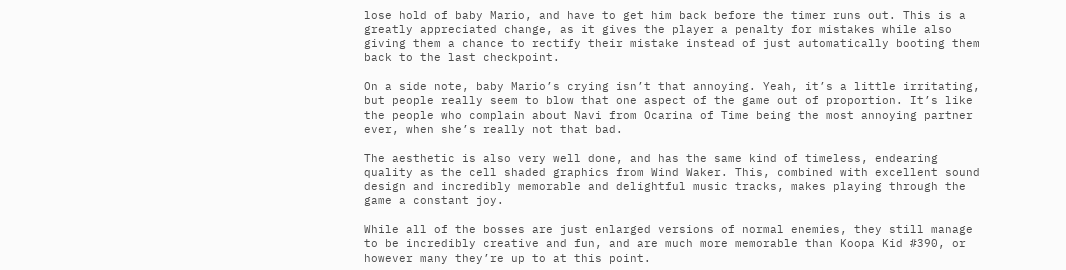lose hold of baby Mario, and have to get him back before the timer runs out. This is a greatly appreciated change, as it gives the player a penalty for mistakes while also giving them a chance to rectify their mistake instead of just automatically booting them back to the last checkpoint.

On a side note, baby Mario’s crying isn’t that annoying. Yeah, it’s a little irritating, but people really seem to blow that one aspect of the game out of proportion. It’s like the people who complain about Navi from Ocarina of Time being the most annoying partner ever, when she’s really not that bad.

The aesthetic is also very well done, and has the same kind of timeless, endearing quality as the cell shaded graphics from Wind Waker. This, combined with excellent sound design and incredibly memorable and delightful music tracks, makes playing through the game a constant joy.

While all of the bosses are just enlarged versions of normal enemies, they still manage to be incredibly creative and fun, and are much more memorable than Koopa Kid #390, or however many they’re up to at this point.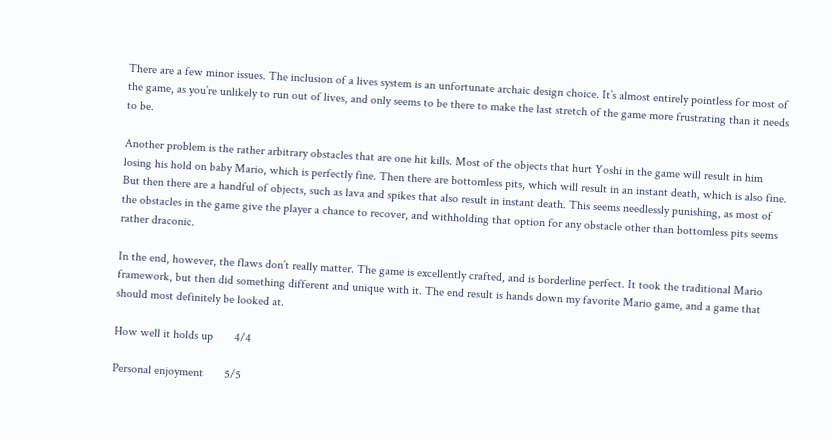There are a few minor issues. The inclusion of a lives system is an unfortunate archaic design choice. It’s almost entirely pointless for most of the game, as you’re unlikely to run out of lives, and only seems to be there to make the last stretch of the game more frustrating than it needs to be.

Another problem is the rather arbitrary obstacles that are one hit kills. Most of the objects that hurt Yoshi in the game will result in him losing his hold on baby Mario, which is perfectly fine. Then there are bottomless pits, which will result in an instant death, which is also fine. But then there are a handful of objects, such as lava and spikes that also result in instant death. This seems needlessly punishing, as most of the obstacles in the game give the player a chance to recover, and withholding that option for any obstacle other than bottomless pits seems rather draconic.

In the end, however, the flaws don’t really matter. The game is excellently crafted, and is borderline perfect. It took the traditional Mario framework, but then did something different and unique with it. The end result is hands down my favorite Mario game, and a game that should most definitely be looked at.

How well it holds up       4/4

Personal enjoyment       5/5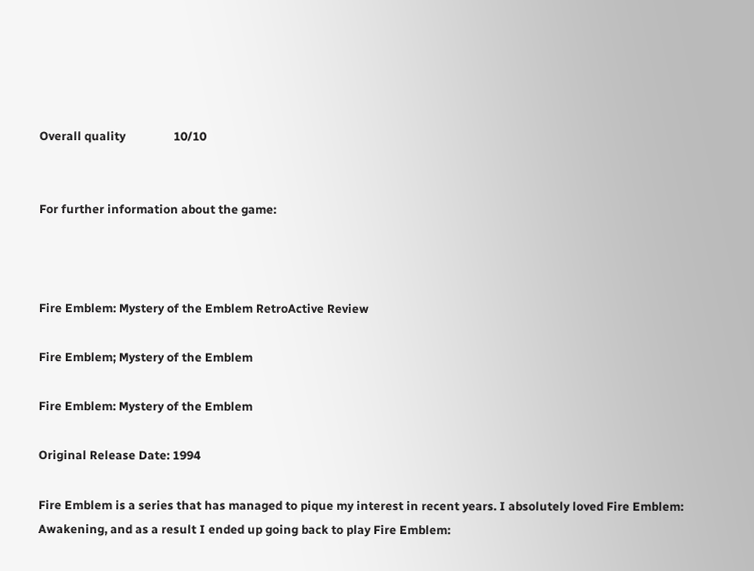Overall quality                10/10


For further information about the game:



Fire Emblem: Mystery of the Emblem RetroActive Review

Fire Emblem; Mystery of the Emblem

Fire Emblem: Mystery of the Emblem

Original Release Date: 1994

Fire Emblem is a series that has managed to pique my interest in recent years. I absolutely loved Fire Emblem: Awakening, and as a result I ended up going back to play Fire Emblem: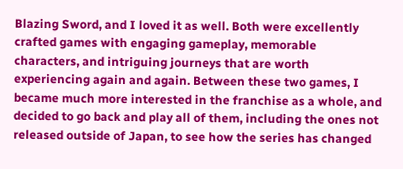Blazing Sword, and I loved it as well. Both were excellently crafted games with engaging gameplay, memorable characters, and intriguing journeys that are worth experiencing again and again. Between these two games, I became much more interested in the franchise as a whole, and decided to go back and play all of them, including the ones not released outside of Japan, to see how the series has changed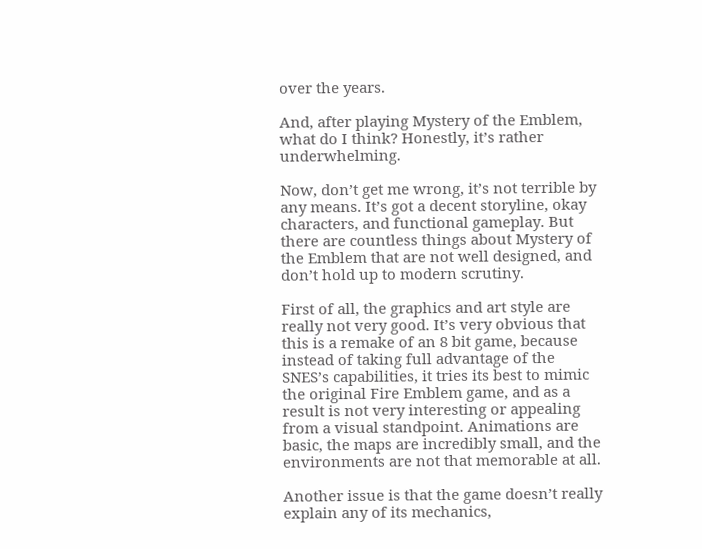over the years.

And, after playing Mystery of the Emblem, what do I think? Honestly, it’s rather underwhelming.

Now, don’t get me wrong, it’s not terrible by any means. It’s got a decent storyline, okay characters, and functional gameplay. But there are countless things about Mystery of the Emblem that are not well designed, and don’t hold up to modern scrutiny.

First of all, the graphics and art style are really not very good. It’s very obvious that this is a remake of an 8 bit game, because instead of taking full advantage of the SNES’s capabilities, it tries its best to mimic the original Fire Emblem game, and as a result is not very interesting or appealing from a visual standpoint. Animations are basic, the maps are incredibly small, and the environments are not that memorable at all.

Another issue is that the game doesn’t really explain any of its mechanics,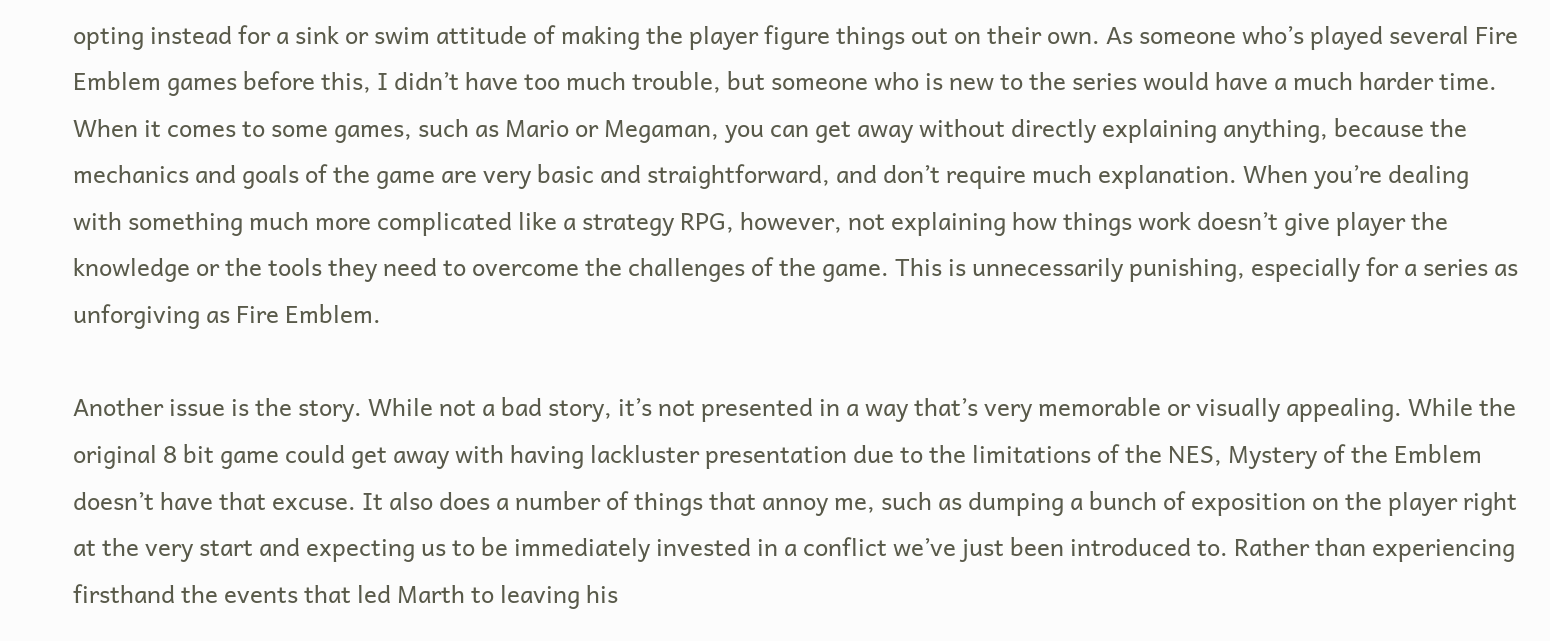opting instead for a sink or swim attitude of making the player figure things out on their own. As someone who’s played several Fire Emblem games before this, I didn’t have too much trouble, but someone who is new to the series would have a much harder time. When it comes to some games, such as Mario or Megaman, you can get away without directly explaining anything, because the mechanics and goals of the game are very basic and straightforward, and don’t require much explanation. When you’re dealing with something much more complicated like a strategy RPG, however, not explaining how things work doesn’t give player the knowledge or the tools they need to overcome the challenges of the game. This is unnecessarily punishing, especially for a series as unforgiving as Fire Emblem.

Another issue is the story. While not a bad story, it’s not presented in a way that’s very memorable or visually appealing. While the original 8 bit game could get away with having lackluster presentation due to the limitations of the NES, Mystery of the Emblem doesn’t have that excuse. It also does a number of things that annoy me, such as dumping a bunch of exposition on the player right at the very start and expecting us to be immediately invested in a conflict we’ve just been introduced to. Rather than experiencing firsthand the events that led Marth to leaving his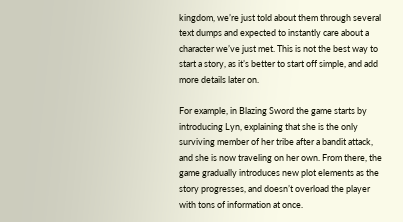kingdom, we’re just told about them through several text dumps and expected to instantly care about a character we’ve just met. This is not the best way to start a story, as it’s better to start off simple, and add more details later on.

For example, in Blazing Sword the game starts by introducing Lyn, explaining that she is the only surviving member of her tribe after a bandit attack, and she is now traveling on her own. From there, the game gradually introduces new plot elements as the story progresses, and doesn’t overload the player with tons of information at once.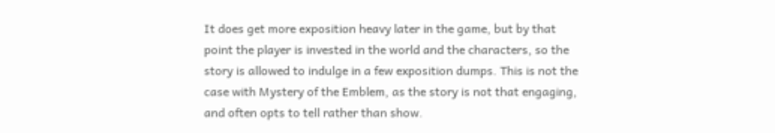It does get more exposition heavy later in the game, but by that point the player is invested in the world and the characters, so the story is allowed to indulge in a few exposition dumps. This is not the case with Mystery of the Emblem, as the story is not that engaging, and often opts to tell rather than show.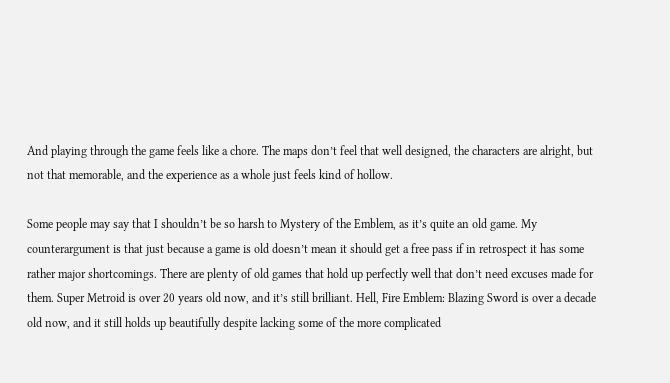And playing through the game feels like a chore. The maps don’t feel that well designed, the characters are alright, but not that memorable, and the experience as a whole just feels kind of hollow.

Some people may say that I shouldn’t be so harsh to Mystery of the Emblem, as it’s quite an old game. My counterargument is that just because a game is old doesn’t mean it should get a free pass if in retrospect it has some rather major shortcomings. There are plenty of old games that hold up perfectly well that don’t need excuses made for them. Super Metroid is over 20 years old now, and it’s still brilliant. Hell, Fire Emblem: Blazing Sword is over a decade old now, and it still holds up beautifully despite lacking some of the more complicated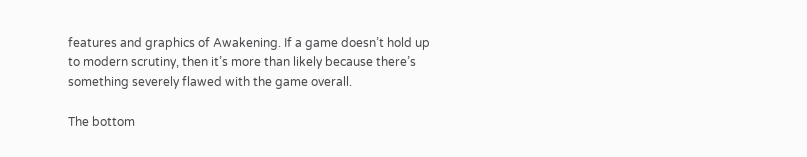features and graphics of Awakening. If a game doesn’t hold up to modern scrutiny, then it’s more than likely because there’s something severely flawed with the game overall.

The bottom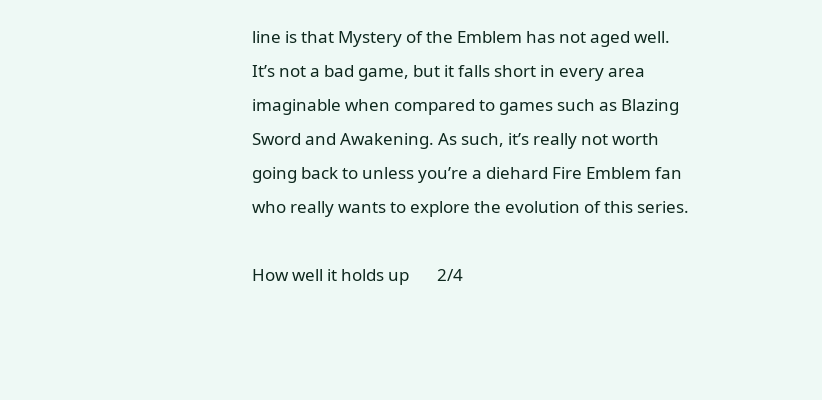line is that Mystery of the Emblem has not aged well. It’s not a bad game, but it falls short in every area imaginable when compared to games such as Blazing Sword and Awakening. As such, it’s really not worth going back to unless you’re a diehard Fire Emblem fan who really wants to explore the evolution of this series.

How well it holds up       2/4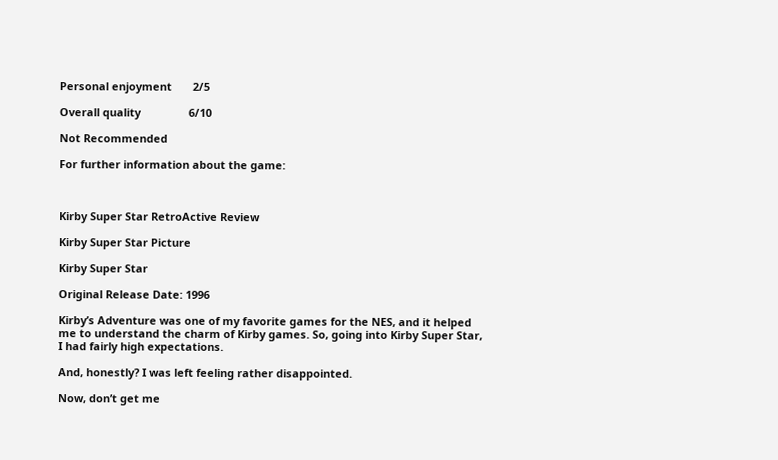Personal enjoyment       2/5

Overall quality                6/10

Not Recommended

For further information about the game:



Kirby Super Star RetroActive Review

Kirby Super Star Picture

Kirby Super Star

Original Release Date: 1996

Kirby’s Adventure was one of my favorite games for the NES, and it helped me to understand the charm of Kirby games. So, going into Kirby Super Star, I had fairly high expectations.

And, honestly? I was left feeling rather disappointed.

Now, don’t get me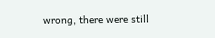wrong, there were still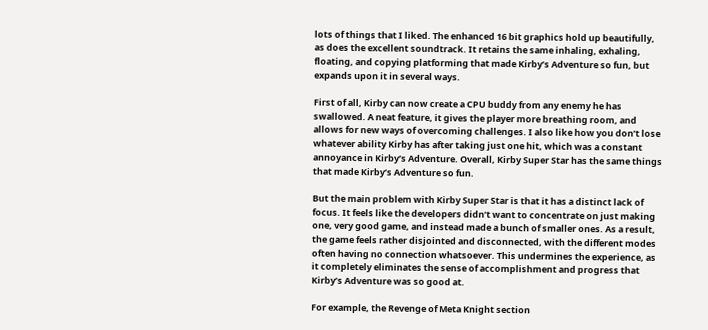lots of things that I liked. The enhanced 16 bit graphics hold up beautifully, as does the excellent soundtrack. It retains the same inhaling, exhaling, floating, and copying platforming that made Kirby’s Adventure so fun, but expands upon it in several ways.

First of all, Kirby can now create a CPU buddy from any enemy he has swallowed. A neat feature, it gives the player more breathing room, and allows for new ways of overcoming challenges. I also like how you don’t lose whatever ability Kirby has after taking just one hit, which was a constant annoyance in Kirby’s Adventure. Overall, Kirby Super Star has the same things that made Kirby’s Adventure so fun.

But the main problem with Kirby Super Star is that it has a distinct lack of focus. It feels like the developers didn’t want to concentrate on just making one, very good game, and instead made a bunch of smaller ones. As a result, the game feels rather disjointed and disconnected, with the different modes often having no connection whatsoever. This undermines the experience, as it completely eliminates the sense of accomplishment and progress that Kirby’s Adventure was so good at.

For example, the Revenge of Meta Knight section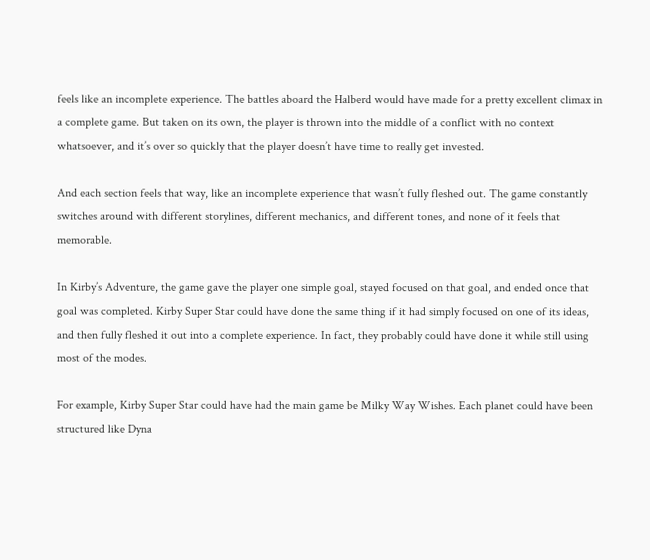feels like an incomplete experience. The battles aboard the Halberd would have made for a pretty excellent climax in a complete game. But taken on its own, the player is thrown into the middle of a conflict with no context whatsoever, and it’s over so quickly that the player doesn’t have time to really get invested.

And each section feels that way, like an incomplete experience that wasn’t fully fleshed out. The game constantly switches around with different storylines, different mechanics, and different tones, and none of it feels that memorable.

In Kirby’s Adventure, the game gave the player one simple goal, stayed focused on that goal, and ended once that goal was completed. Kirby Super Star could have done the same thing if it had simply focused on one of its ideas, and then fully fleshed it out into a complete experience. In fact, they probably could have done it while still using most of the modes.

For example, Kirby Super Star could have had the main game be Milky Way Wishes. Each planet could have been structured like Dyna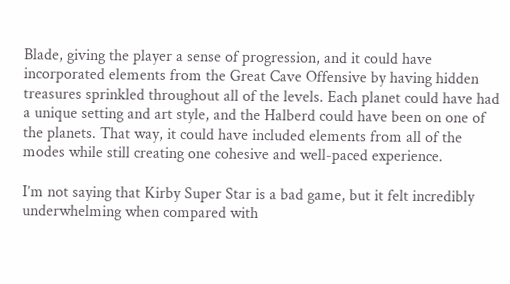Blade, giving the player a sense of progression, and it could have incorporated elements from the Great Cave Offensive by having hidden treasures sprinkled throughout all of the levels. Each planet could have had a unique setting and art style, and the Halberd could have been on one of the planets. That way, it could have included elements from all of the modes while still creating one cohesive and well-paced experience.

I’m not saying that Kirby Super Star is a bad game, but it felt incredibly underwhelming when compared with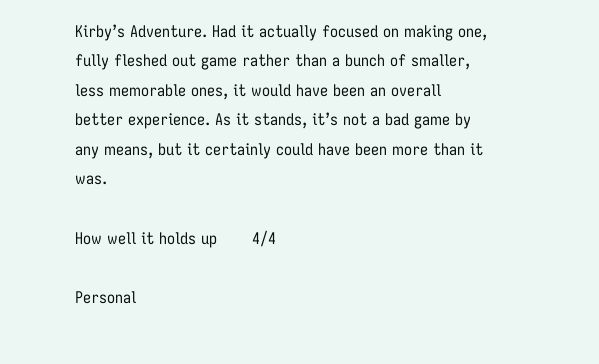Kirby’s Adventure. Had it actually focused on making one, fully fleshed out game rather than a bunch of smaller, less memorable ones, it would have been an overall better experience. As it stands, it’s not a bad game by any means, but it certainly could have been more than it was.

How well it holds up       4/4

Personal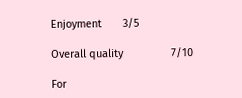Enjoyment       3/5

Overall quality                7/10

For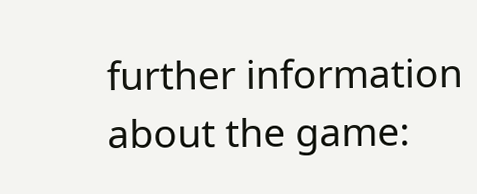further information about the game: